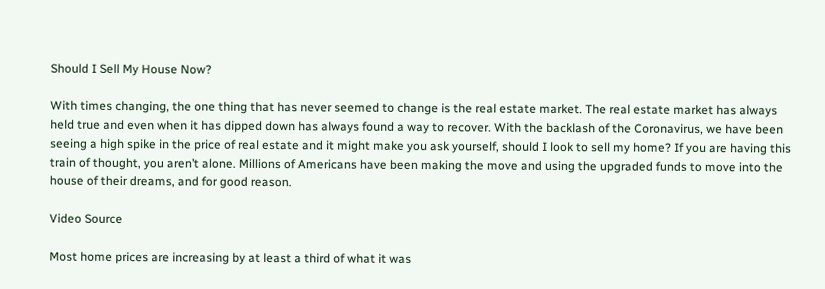Should I Sell My House Now?

With times changing, the one thing that has never seemed to change is the real estate market. The real estate market has always held true and even when it has dipped down has always found a way to recover. With the backlash of the Coronavirus, we have been seeing a high spike in the price of real estate and it might make you ask yourself, should I look to sell my home? If you are having this train of thought, you aren’t alone. Millions of Americans have been making the move and using the upgraded funds to move into the house of their dreams, and for good reason.

Video Source

Most home prices are increasing by at least a third of what it was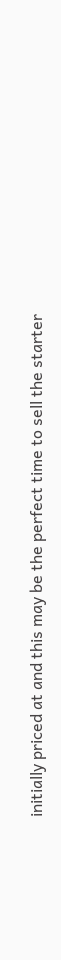initially priced at and this may be the perfect time to sell the starter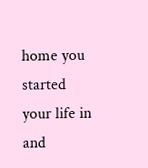home you started your life in and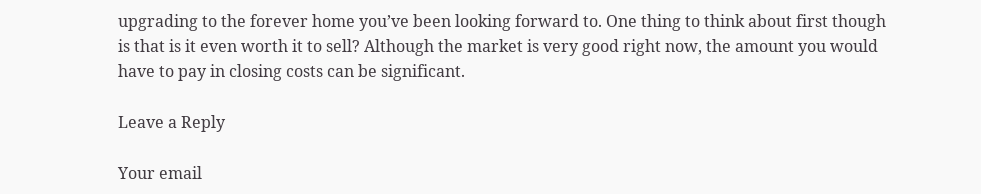upgrading to the forever home you’ve been looking forward to. One thing to think about first though is that is it even worth it to sell? Although the market is very good right now, the amount you would have to pay in closing costs can be significant.

Leave a Reply

Your email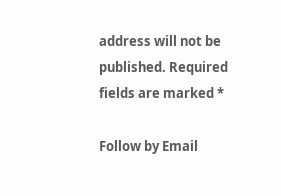address will not be published. Required fields are marked *

Follow by Email